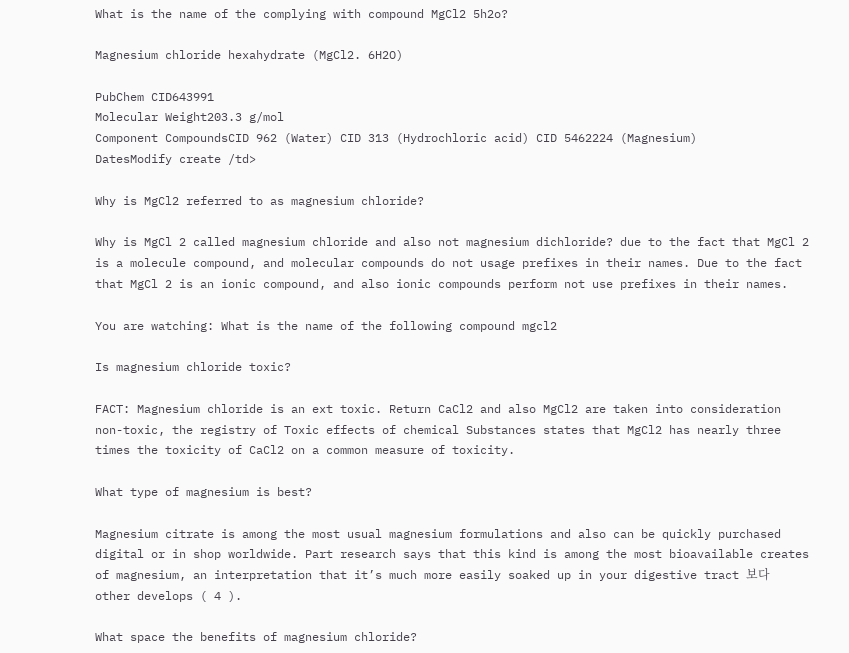What is the name of the complying with compound MgCl2 5h2o?

Magnesium chloride hexahydrate (MgCl2. 6H2O)

PubChem CID643991
Molecular Weight203.3 g/mol
Component CompoundsCID 962 (Water) CID 313 (Hydrochloric acid) CID 5462224 (Magnesium)
DatesModify create /td>

Why is MgCl2 referred to as magnesium chloride?

Why is MgCl 2 called magnesium chloride and also not magnesium dichloride? due to the fact that MgCl 2 is a molecule compound, and molecular compounds do not usage prefixes in their names. Due to the fact that MgCl 2 is an ionic compound, and also ionic compounds perform not use prefixes in their names.

You are watching: What is the name of the following compound mgcl2

Is magnesium chloride toxic?

FACT: Magnesium chloride is an ext toxic. Return CaCl2 and also MgCl2 are taken into consideration non-toxic, the registry of Toxic effects of chemical Substances states that MgCl2 has nearly three times the toxicity of CaCl2 on a common measure of toxicity.

What type of magnesium is best?

Magnesium citrate is among the most usual magnesium formulations and also can be quickly purchased digital or in shop worldwide. Part research says that this kind is among the most bioavailable creates of magnesium, an interpretation that it’s much more easily soaked up in your digestive tract 보다 other develops ( 4 ).

What space the benefits of magnesium chloride?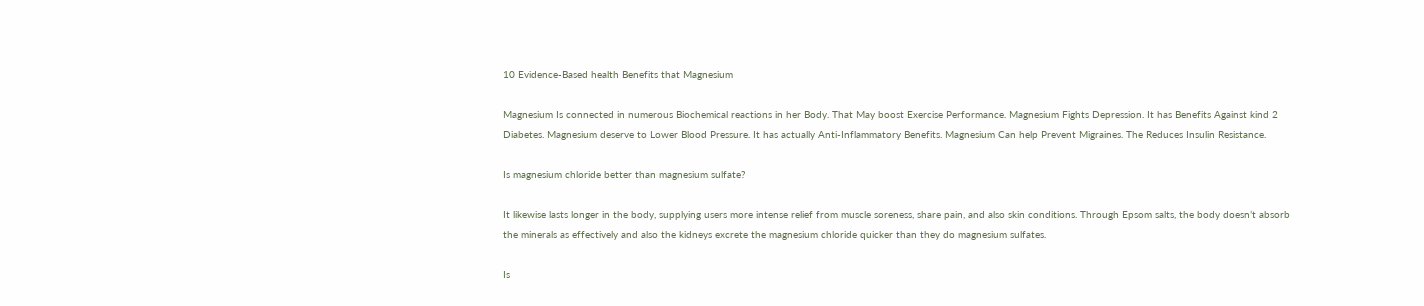10 Evidence-Based health Benefits that Magnesium

Magnesium Is connected in numerous Biochemical reactions in her Body. That May boost Exercise Performance. Magnesium Fights Depression. It has Benefits Against kind 2 Diabetes. Magnesium deserve to Lower Blood Pressure. It has actually Anti-Inflammatory Benefits. Magnesium Can help Prevent Migraines. The Reduces Insulin Resistance.

Is magnesium chloride better than magnesium sulfate?

It likewise lasts longer in the body, supplying users more intense relief from muscle soreness, share pain, and also skin conditions. Through Epsom salts, the body doesn’t absorb the minerals as effectively and also the kidneys excrete the magnesium chloride quicker than they do magnesium sulfates.

Is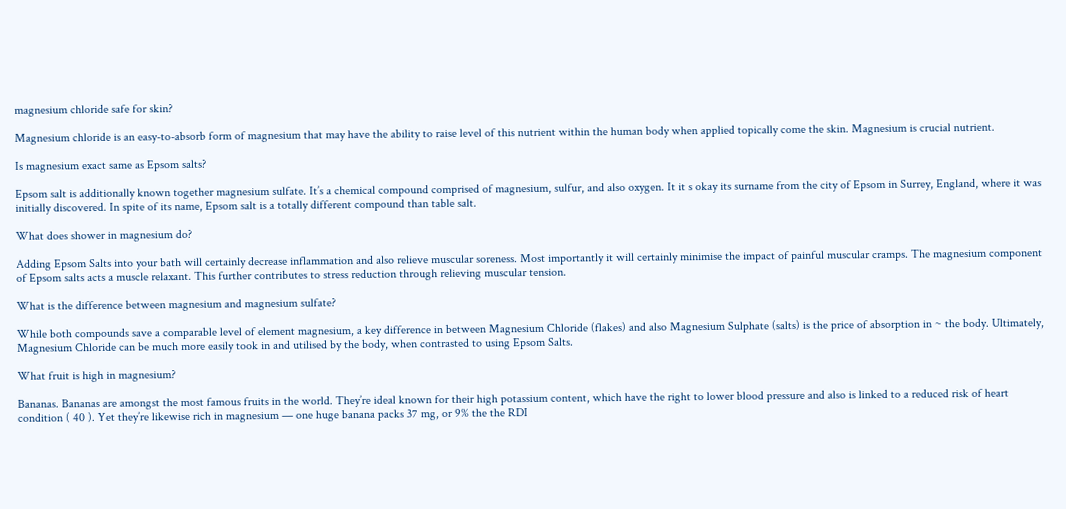magnesium chloride safe for skin?

Magnesium chloride is an easy-to-absorb form of magnesium that may have the ability to raise level of this nutrient within the human body when applied topically come the skin. Magnesium is crucial nutrient.

Is magnesium exact same as Epsom salts?

Epsom salt is additionally known together magnesium sulfate. It’s a chemical compound comprised of magnesium, sulfur, and also oxygen. It it s okay its surname from the city of Epsom in Surrey, England, where it was initially discovered. In spite of its name, Epsom salt is a totally different compound than table salt.

What does shower in magnesium do?

Adding Epsom Salts into your bath will certainly decrease inflammation and also relieve muscular soreness. Most importantly it will certainly minimise the impact of painful muscular cramps. The magnesium component of Epsom salts acts a muscle relaxant. This further contributes to stress reduction through relieving muscular tension.

What is the difference between magnesium and magnesium sulfate?

While both compounds save a comparable level of element magnesium, a key difference in between Magnesium Chloride (flakes) and also Magnesium Sulphate (salts) is the price of absorption in ~ the body. Ultimately, Magnesium Chloride can be much more easily took in and utilised by the body, when contrasted to using Epsom Salts.

What fruit is high in magnesium?

Bananas. Bananas are amongst the most famous fruits in the world. They’re ideal known for their high potassium content, which have the right to lower blood pressure and also is linked to a reduced risk of heart condition ( 40 ). Yet they’re likewise rich in magnesium — one huge banana packs 37 mg, or 9% the the RDI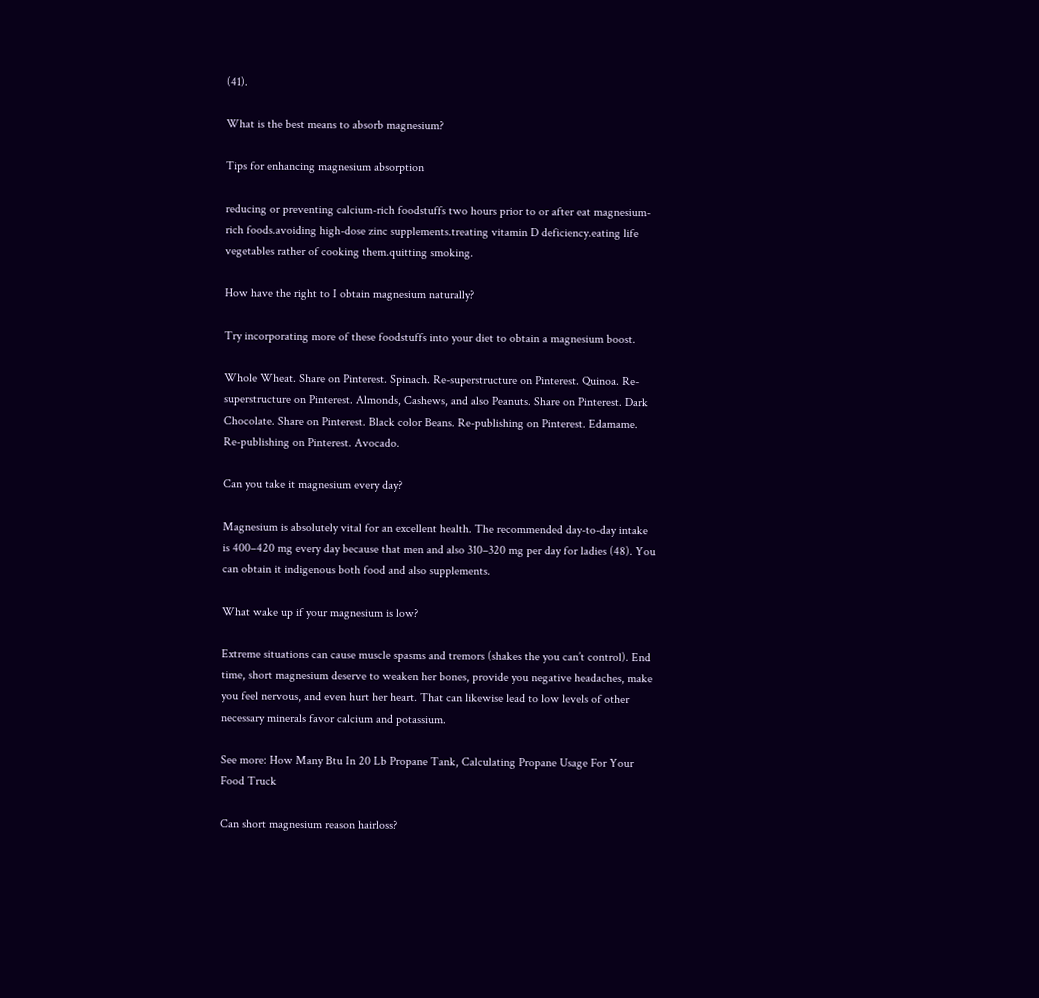(41).

What is the best means to absorb magnesium?

Tips for enhancing magnesium absorption

reducing or preventing calcium-rich foodstuffs two hours prior to or after eat magnesium-rich foods.avoiding high-dose zinc supplements.treating vitamin D deficiency.eating life vegetables rather of cooking them.quitting smoking.

How have the right to I obtain magnesium naturally?

Try incorporating more of these foodstuffs into your diet to obtain a magnesium boost.

Whole Wheat. Share on Pinterest. Spinach. Re-superstructure on Pinterest. Quinoa. Re-superstructure on Pinterest. Almonds, Cashews, and also Peanuts. Share on Pinterest. Dark Chocolate. Share on Pinterest. Black color Beans. Re-publishing on Pinterest. Edamame. Re-publishing on Pinterest. Avocado.

Can you take it magnesium every day?

Magnesium is absolutely vital for an excellent health. The recommended day-to-day intake is 400–420 mg every day because that men and also 310–320 mg per day for ladies (48). You can obtain it indigenous both food and also supplements.

What wake up if your magnesium is low?

Extreme situations can cause muscle spasms and tremors (shakes the you can’t control). End time, short magnesium deserve to weaken her bones, provide you negative headaches, make you feel nervous, and even hurt her heart. That can likewise lead to low levels of other necessary minerals favor calcium and potassium.

See more: How Many Btu In 20 Lb Propane Tank, Calculating Propane Usage For Your Food Truck

Can short magnesium reason hairloss?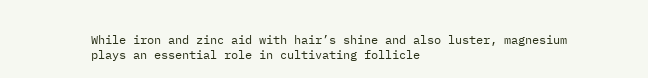While iron and zinc aid with hair’s shine and also luster, magnesium plays an essential role in cultivating follicle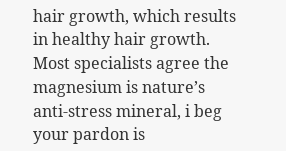hair growth, which results in healthy hair growth. Most specialists agree the magnesium is nature’s anti-stress mineral, i beg your pardon is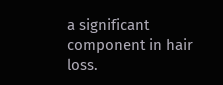a significant component in hair loss.